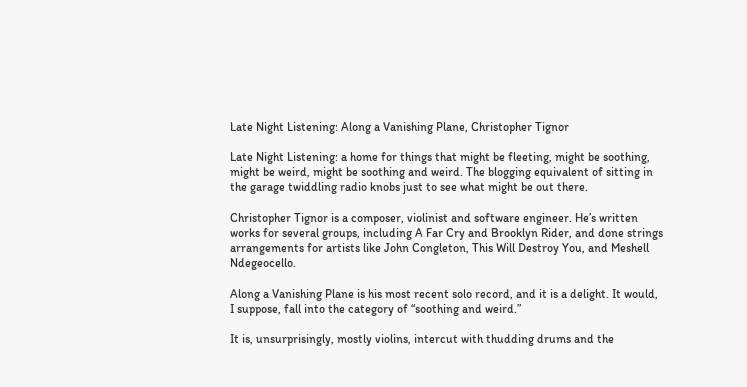Late Night Listening: Along a Vanishing Plane, Christopher Tignor

Late Night Listening: a home for things that might be fleeting, might be soothing, might be weird, might be soothing and weird. The blogging equivalent of sitting in the garage twiddling radio knobs just to see what might be out there.

Christopher Tignor is a composer, violinist and software engineer. He’s written works for several groups, including A Far Cry and Brooklyn Rider, and done strings arrangements for artists like John Congleton, This Will Destroy You, and Meshell Ndegeocello.

Along a Vanishing Plane is his most recent solo record, and it is a delight. It would, I suppose, fall into the category of “soothing and weird.”

It is, unsurprisingly, mostly violins, intercut with thudding drums and the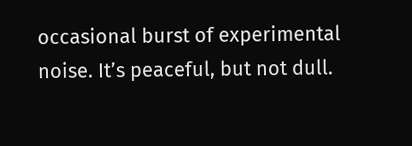occasional burst of experimental noise. It’s peaceful, but not dull.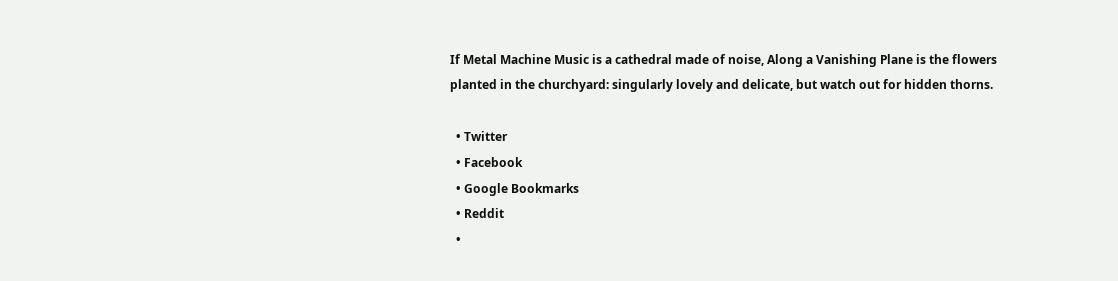If Metal Machine Music is a cathedral made of noise, Along a Vanishing Plane is the flowers planted in the churchyard: singularly lovely and delicate, but watch out for hidden thorns.

  • Twitter
  • Facebook
  • Google Bookmarks
  • Reddit
  •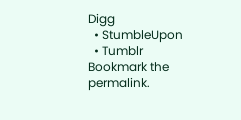Digg
  • StumbleUpon
  • Tumblr
Bookmark the permalink.